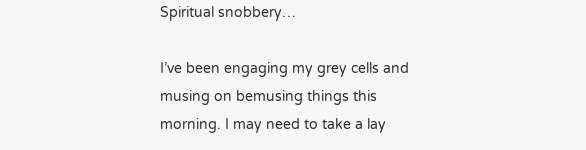Spiritual snobbery…

I’ve been engaging my grey cells and musing on bemusing things this morning. I may need to take a lay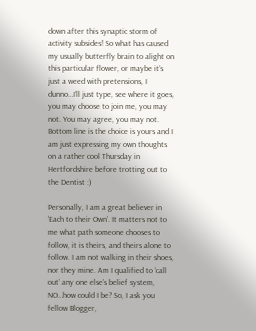down after this synaptic storm of activity subsides! So what has caused my usually butterfly brain to alight on this particular flower, or maybe it’s just a weed with pretensions, I dunno…I’ll just type, see where it goes, you may choose to join me, you may not. You may agree, you may not. Bottom line is the choice is yours and I am just expressing my own thoughts on a rather cool Thursday in Hertfordshire before trotting out to the Dentist :)

Personally, I am a great believer in ‘Each to their Own’. It matters not to me what path someone chooses to follow, it is theirs, and theirs alone to follow. I am not walking in their shoes, nor they mine. Am I qualified to ‘call out’ any one else’s belief system, NO…how could I be? So, I ask you fellow Blogger,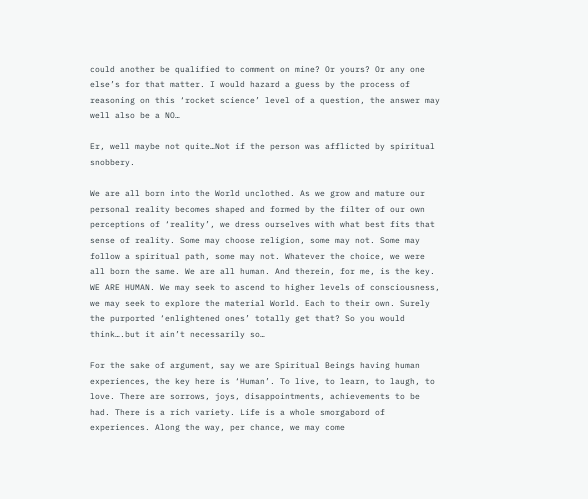could another be qualified to comment on mine? Or yours? Or any one else’s for that matter. I would hazard a guess by the process of reasoning on this ‘rocket science’ level of a question, the answer may well also be a NO…

Er, well maybe not quite…Not if the person was afflicted by spiritual snobbery.

We are all born into the World unclothed. As we grow and mature our personal reality becomes shaped and formed by the filter of our own perceptions of ‘reality’, we dress ourselves with what best fits that sense of reality. Some may choose religion, some may not. Some may follow a spiritual path, some may not. Whatever the choice, we were all born the same. We are all human. And therein, for me, is the key. WE ARE HUMAN. We may seek to ascend to higher levels of consciousness, we may seek to explore the material World. Each to their own. Surely the purported ‘enlightened ones’ totally get that? So you would think….but it ain’t necessarily so…

For the sake of argument, say we are Spiritual Beings having human experiences, the key here is ‘Human’. To live, to learn, to laugh, to love. There are sorrows, joys, disappointments, achievements to be had. There is a rich variety. Life is a whole smorgabord of experiences. Along the way, per chance, we may come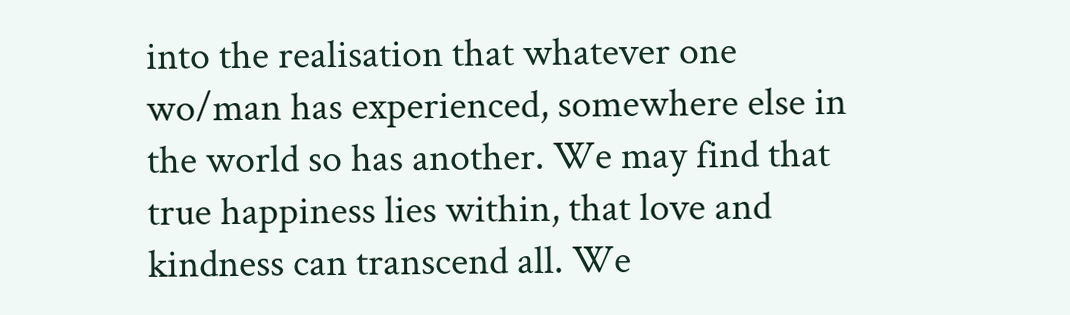into the realisation that whatever one wo/man has experienced, somewhere else in the world so has another. We may find that true happiness lies within, that love and kindness can transcend all. We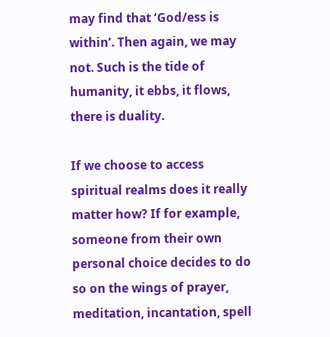may find that ‘God/ess is within’. Then again, we may not. Such is the tide of humanity, it ebbs, it flows, there is duality.

If we choose to access spiritual realms does it really matter how? If for example, someone from their own personal choice decides to do so on the wings of prayer, meditation, incantation, spell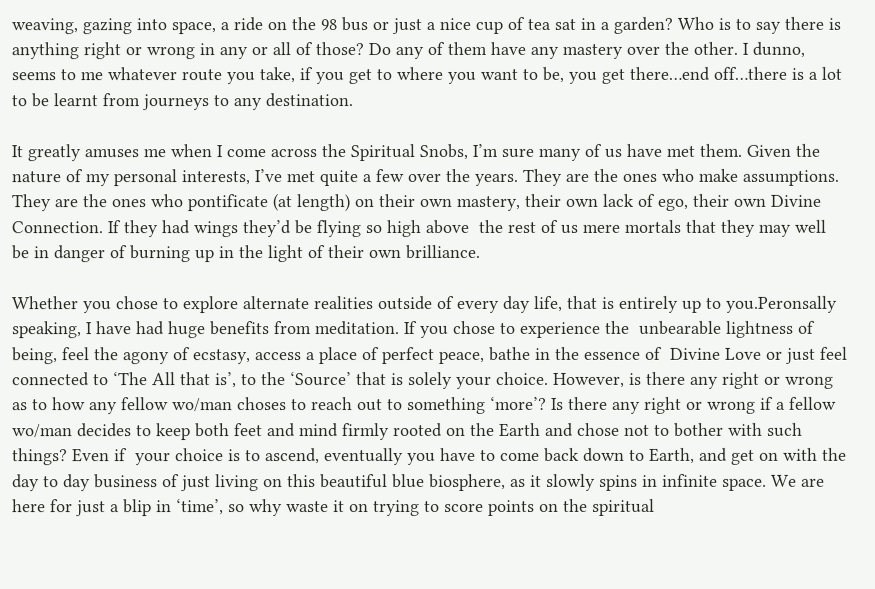weaving, gazing into space, a ride on the 98 bus or just a nice cup of tea sat in a garden? Who is to say there is anything right or wrong in any or all of those? Do any of them have any mastery over the other. I dunno, seems to me whatever route you take, if you get to where you want to be, you get there…end off…there is a lot to be learnt from journeys to any destination.

It greatly amuses me when I come across the Spiritual Snobs, I’m sure many of us have met them. Given the nature of my personal interests, I’ve met quite a few over the years. They are the ones who make assumptions. They are the ones who pontificate (at length) on their own mastery, their own lack of ego, their own Divine Connection. If they had wings they’d be flying so high above  the rest of us mere mortals that they may well be in danger of burning up in the light of their own brilliance.

Whether you chose to explore alternate realities outside of every day life, that is entirely up to you.Peronsally speaking, I have had huge benefits from meditation. If you chose to experience the  unbearable lightness of being, feel the agony of ecstasy, access a place of perfect peace, bathe in the essence of  Divine Love or just feel connected to ‘The All that is’, to the ‘Source’ that is solely your choice. However, is there any right or wrong as to how any fellow wo/man choses to reach out to something ‘more’? Is there any right or wrong if a fellow wo/man decides to keep both feet and mind firmly rooted on the Earth and chose not to bother with such things? Even if  your choice is to ascend, eventually you have to come back down to Earth, and get on with the day to day business of just living on this beautiful blue biosphere, as it slowly spins in infinite space. We are here for just a blip in ‘time’, so why waste it on trying to score points on the spiritual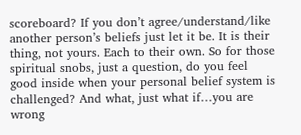scoreboard? If you don’t agree/understand/like another person’s beliefs just let it be. It is their thing, not yours. Each to their own. So for those spiritual snobs, just a question, do you feel good inside when your personal belief system is challenged? And what, just what if…you are wrong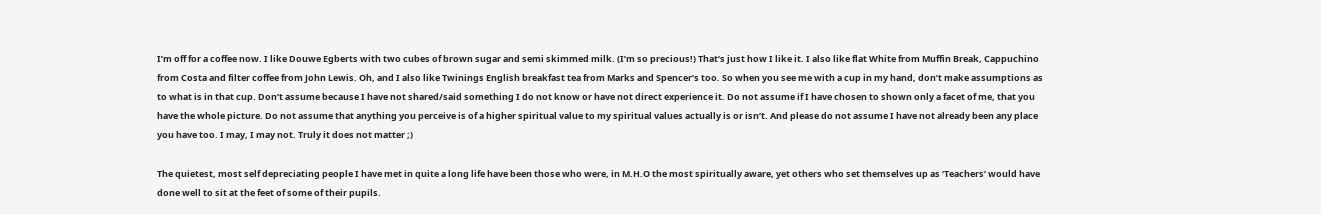I’m off for a coffee now. I like Douwe Egberts with two cubes of brown sugar and semi skimmed milk. (I’m so precious!) That’s just how I like it. I also like flat White from Muffin Break, Cappuchino from Costa and filter coffee from John Lewis. Oh, and I also like Twinings English breakfast tea from Marks and Spencer’s too. So when you see me with a cup in my hand, don’t make assumptions as to what is in that cup. Don’t assume because I have not shared/said something I do not know or have not direct experience it. Do not assume if I have chosen to shown only a facet of me, that you have the whole picture. Do not assume that anything you perceive is of a higher spiritual value to my spiritual values actually is or isn’t. And please do not assume I have not already been any place you have too. I may, I may not. Truly it does not matter ;)

The quietest, most self depreciating people I have met in quite a long life have been those who were, in M.H.O the most spiritually aware, yet others who set themselves up as ‘Teachers’ would have done well to sit at the feet of some of their pupils.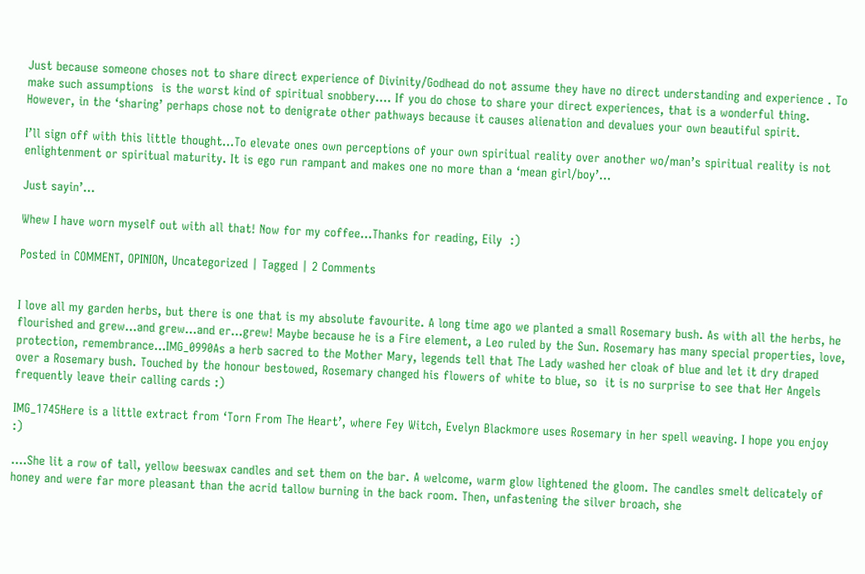Just because someone choses not to share direct experience of Divinity/Godhead do not assume they have no direct understanding and experience . To make such assumptions  is the worst kind of spiritual snobbery…. If you do chose to share your direct experiences, that is a wonderful thing. However, in the ‘sharing’ perhaps chose not to denigrate other pathways because it causes alienation and devalues your own beautiful spirit.

I’ll sign off with this little thought…To elevate ones own perceptions of your own spiritual reality over another wo/man’s spiritual reality is not enlightenment or spiritual maturity. It is ego run rampant and makes one no more than a ‘mean girl/boy’…

Just sayin’…

Whew I have worn myself out with all that! Now for my coffee…Thanks for reading, Eily  :)

Posted in COMMENT, OPINION, Uncategorized | Tagged | 2 Comments


I love all my garden herbs, but there is one that is my absolute favourite. A long time ago we planted a small Rosemary bush. As with all the herbs, he flourished and grew…and grew…and er…grew! Maybe because he is a Fire element, a Leo ruled by the Sun. Rosemary has many special properties, love, protection, remembrance…IMG_0990As a herb sacred to the Mother Mary, legends tell that The Lady washed her cloak of blue and let it dry draped over a Rosemary bush. Touched by the honour bestowed, Rosemary changed his flowers of white to blue, so  it is no surprise to see that Her Angels frequently leave their calling cards :)

IMG_1745Here is a little extract from ‘Torn From The Heart’, where Fey Witch, Evelyn Blackmore uses Rosemary in her spell weaving. I hope you enjoy :)

….She lit a row of tall, yellow beeswax candles and set them on the bar. A welcome, warm glow lightened the gloom. The candles smelt delicately of honey and were far more pleasant than the acrid tallow burning in the back room. Then, unfastening the silver broach, she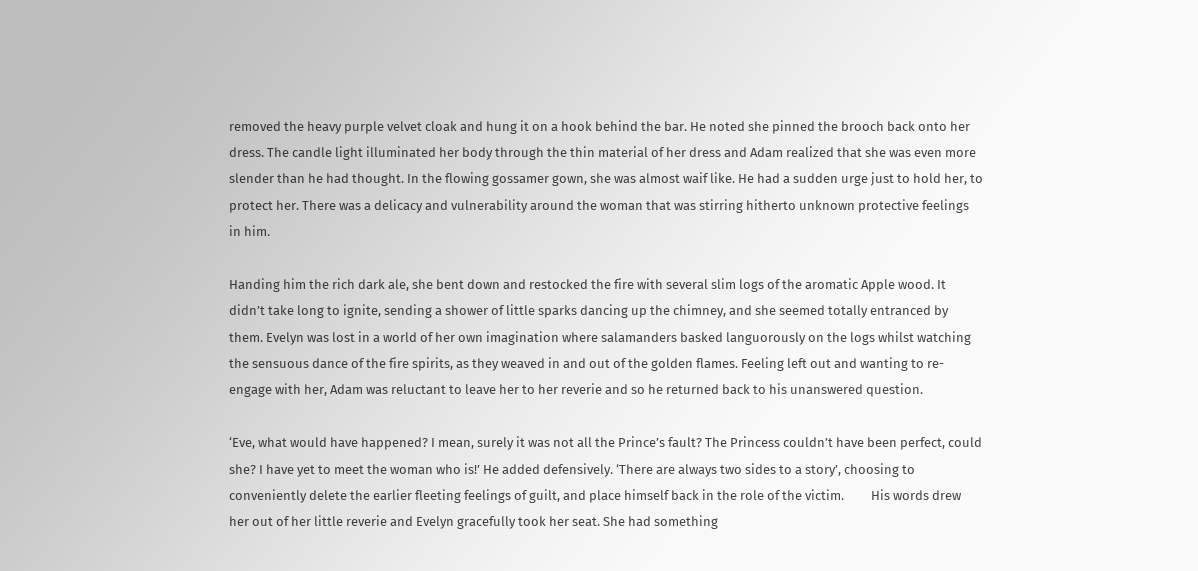removed the heavy purple velvet cloak and hung it on a hook behind the bar. He noted she pinned the brooch back onto her dress. The candle light illuminated her body through the thin material of her dress and Adam realized that she was even more slender than he had thought. In the flowing gossamer gown, she was almost waif like. He had a sudden urge just to hold her, to protect her. There was a delicacy and vulnerability around the woman that was stirring hitherto unknown protective feelings in him.

Handing him the rich dark ale, she bent down and restocked the fire with several slim logs of the aromatic Apple wood. It didn’t take long to ignite, sending a shower of little sparks dancing up the chimney, and she seemed totally entranced by them. Evelyn was lost in a world of her own imagination where salamanders basked languorously on the logs whilst watching the sensuous dance of the fire spirits, as they weaved in and out of the golden flames. Feeling left out and wanting to re-engage with her, Adam was reluctant to leave her to her reverie and so he returned back to his unanswered question.

‘Eve, what would have happened? I mean, surely it was not all the Prince’s fault? The Princess couldn’t have been perfect, could she? I have yet to meet the woman who is!’ He added defensively. ‘There are always two sides to a story’, choosing to conveniently delete the earlier fleeting feelings of guilt, and place himself back in the role of the victim.         His words drew her out of her little reverie and Evelyn gracefully took her seat. She had something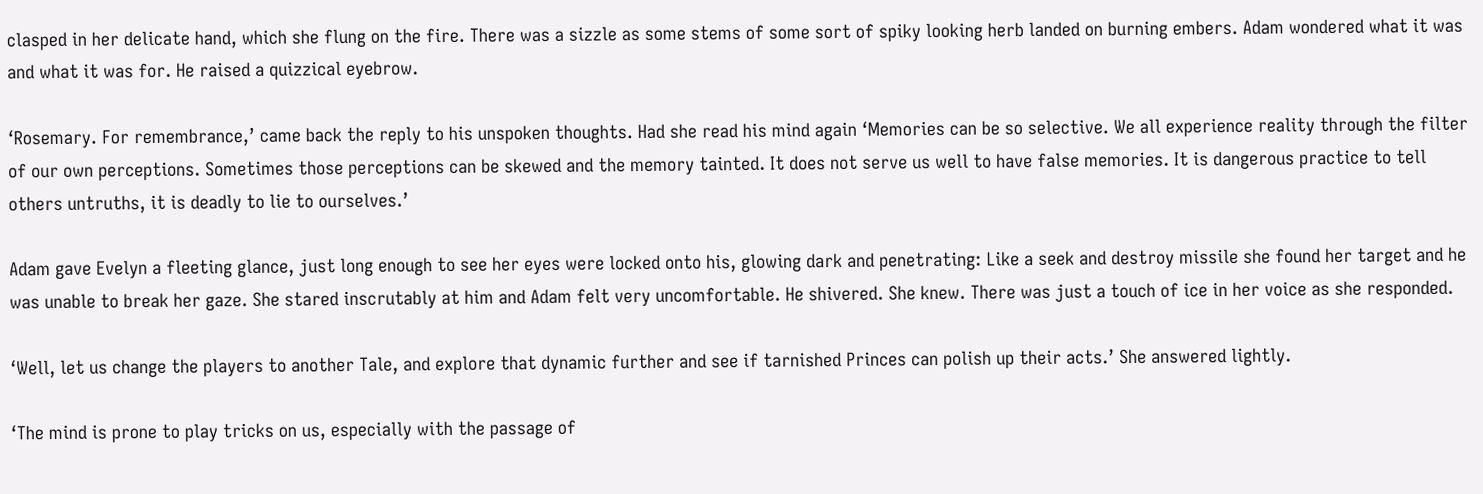clasped in her delicate hand, which she flung on the fire. There was a sizzle as some stems of some sort of spiky looking herb landed on burning embers. Adam wondered what it was and what it was for. He raised a quizzical eyebrow.

‘Rosemary. For remembrance,’ came back the reply to his unspoken thoughts. Had she read his mind again ‘Memories can be so selective. We all experience reality through the filter of our own perceptions. Sometimes those perceptions can be skewed and the memory tainted. It does not serve us well to have false memories. It is dangerous practice to tell others untruths, it is deadly to lie to ourselves.’

Adam gave Evelyn a fleeting glance, just long enough to see her eyes were locked onto his, glowing dark and penetrating: Like a seek and destroy missile she found her target and he was unable to break her gaze. She stared inscrutably at him and Adam felt very uncomfortable. He shivered. She knew. There was just a touch of ice in her voice as she responded.

‘Well, let us change the players to another Tale, and explore that dynamic further and see if tarnished Princes can polish up their acts.’ She answered lightly.

‘The mind is prone to play tricks on us, especially with the passage of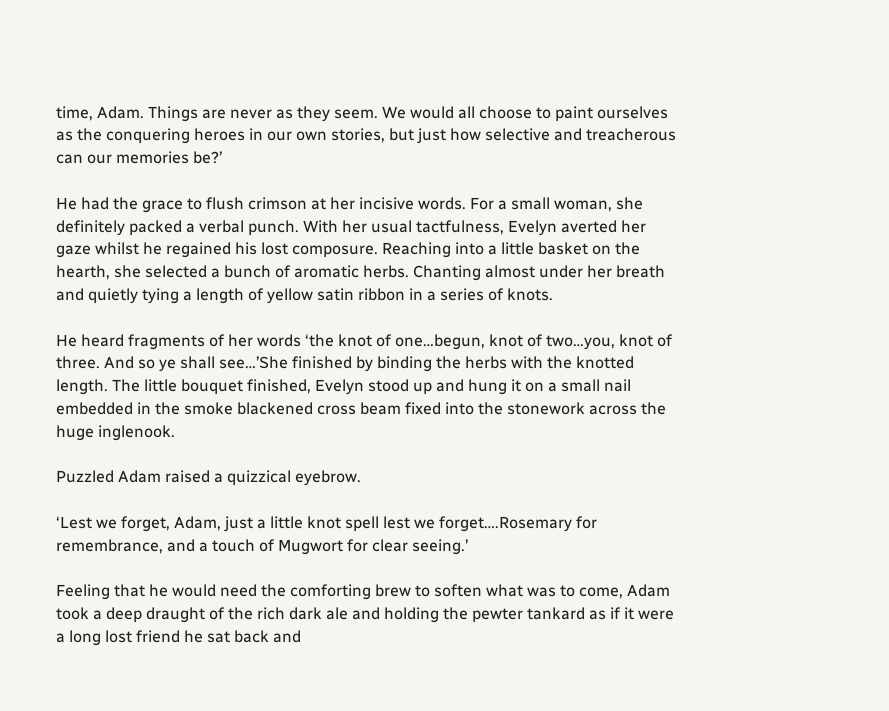time, Adam. Things are never as they seem. We would all choose to paint ourselves as the conquering heroes in our own stories, but just how selective and treacherous can our memories be?’

He had the grace to flush crimson at her incisive words. For a small woman, she definitely packed a verbal punch. With her usual tactfulness, Evelyn averted her gaze whilst he regained his lost composure. Reaching into a little basket on the hearth, she selected a bunch of aromatic herbs. Chanting almost under her breath and quietly tying a length of yellow satin ribbon in a series of knots.

He heard fragments of her words ‘the knot of one…begun, knot of two…you, knot of three. And so ye shall see…’She finished by binding the herbs with the knotted length. The little bouquet finished, Evelyn stood up and hung it on a small nail embedded in the smoke blackened cross beam fixed into the stonework across the huge inglenook.

Puzzled Adam raised a quizzical eyebrow.

‘Lest we forget, Adam, just a little knot spell lest we forget….Rosemary for remembrance, and a touch of Mugwort for clear seeing.’

Feeling that he would need the comforting brew to soften what was to come, Adam took a deep draught of the rich dark ale and holding the pewter tankard as if it were a long lost friend he sat back and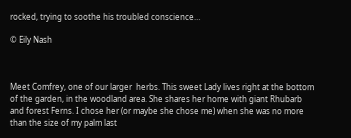rocked, trying to soothe his troubled conscience…

© Eily Nash



Meet Comfrey, one of our larger  herbs. This sweet Lady lives right at the bottom of the garden, in the woodland area. She shares her home with giant Rhubarb and forest Ferns. I chose her (or maybe she chose me) when she was no more than the size of my palm last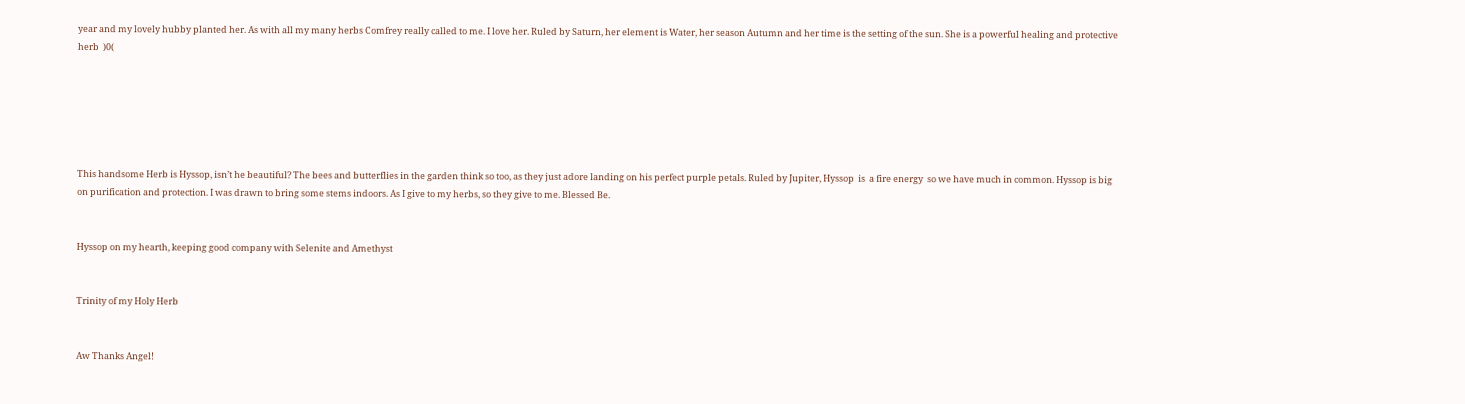year and my lovely hubby planted her. As with all my many herbs Comfrey really called to me. I love her. Ruled by Saturn, her element is Water, her season Autumn and her time is the setting of the sun. She is a powerful healing and protective herb  )0(






This handsome Herb is Hyssop, isn’t he beautiful? The bees and butterflies in the garden think so too, as they just adore landing on his perfect purple petals. Ruled by Jupiter, Hyssop  is  a fire energy  so we have much in common. Hyssop is big on purification and protection. I was drawn to bring some stems indoors. As I give to my herbs, so they give to me. Blessed Be.


Hyssop on my hearth, keeping good company with Selenite and Amethyst


Trinity of my Holy Herb


Aw Thanks Angel!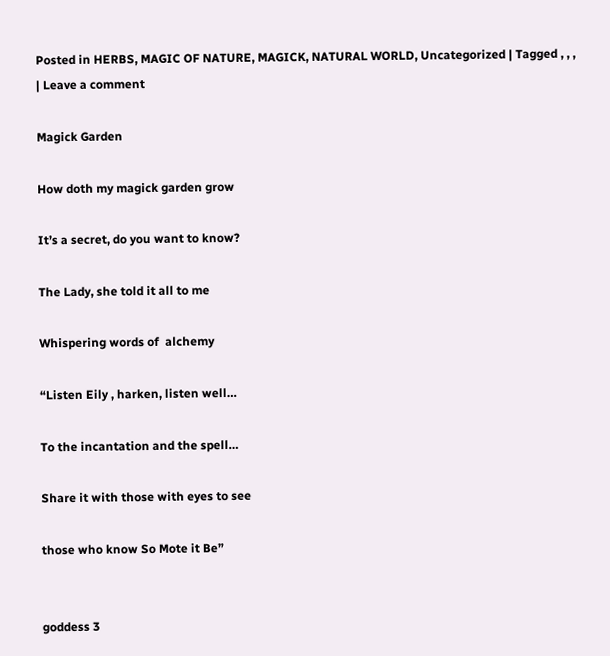Posted in HERBS, MAGIC OF NATURE, MAGICK, NATURAL WORLD, Uncategorized | Tagged , , , | Leave a comment

Magick Garden

How doth my magick garden grow

It’s a secret, do you want to know?

The Lady, she told it all to me

Whispering words of  alchemy

“Listen Eily , harken, listen well…

To the incantation and the spell…

Share it with those with eyes to see

those who know So Mote it Be”


goddess 3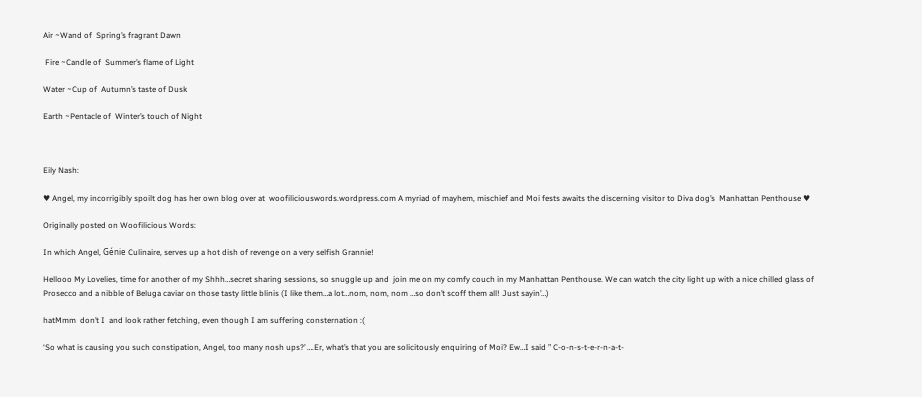Air ~Wand of  Spring’s fragrant Dawn

 Fire ~Candle of  Summer’s flame of Light

Water ~Cup of  Autumn’s taste of Dusk

Earth ~Pentacle of  Winter’s touch of Night



Eily Nash:

♥ Angel, my incorrigibly spoilt dog has her own blog over at  woofiliciouswords.wordpress.com A myriad of mayhem, mischief and Moi fests awaits the discerning visitor to Diva dog’s  Manhattan Penthouse ♥

Originally posted on Woofilicious Words:

In which Angel, Génie Culinaire, serves up a hot dish of revenge on a very selfish Grannie!

Hellooo My Lovelies, time for another of my Shhh…secret sharing sessions, so snuggle up and  join me on my comfy couch in my Manhattan Penthouse. We can watch the city light up with a nice chilled glass of Prosecco and a nibble of Beluga caviar on those tasty little blinis (I like them…a lot…nom, nom, nom …so don’t scoff them all! Just sayin’…)

hatMmm  don’t I  and look rather fetching, even though I am suffering consternation :(

‘So what is causing you such constipation, Angel, too many nosh ups?’ ….Er, what’s that you are solicitously enquiring of Moi? Ew…I said ” C-o-n-s-t-e-r-n-a-t-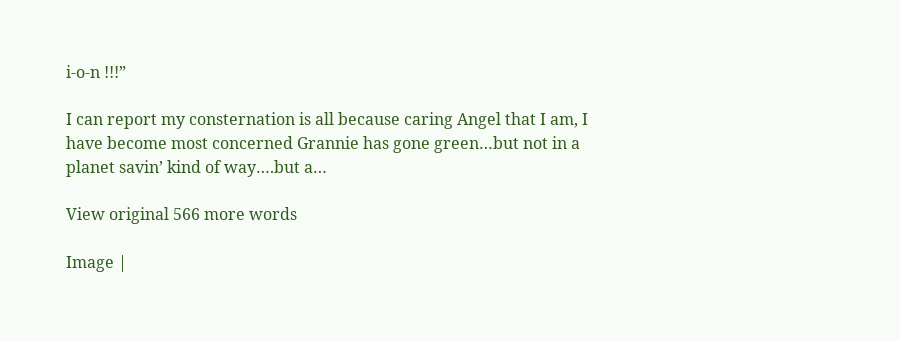i-o-n !!!”

I can report my consternation is all because caring Angel that I am, I have become most concerned Grannie has gone green…but not in a planet savin’ kind of way….but a…

View original 566 more words

Image |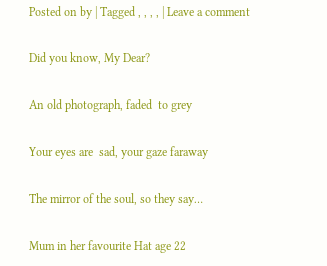Posted on by | Tagged , , , , | Leave a comment

Did you know, My Dear?

An old photograph, faded  to grey

Your eyes are  sad, your gaze faraway

The mirror of the soul, so they say…

Mum in her favourite Hat age 22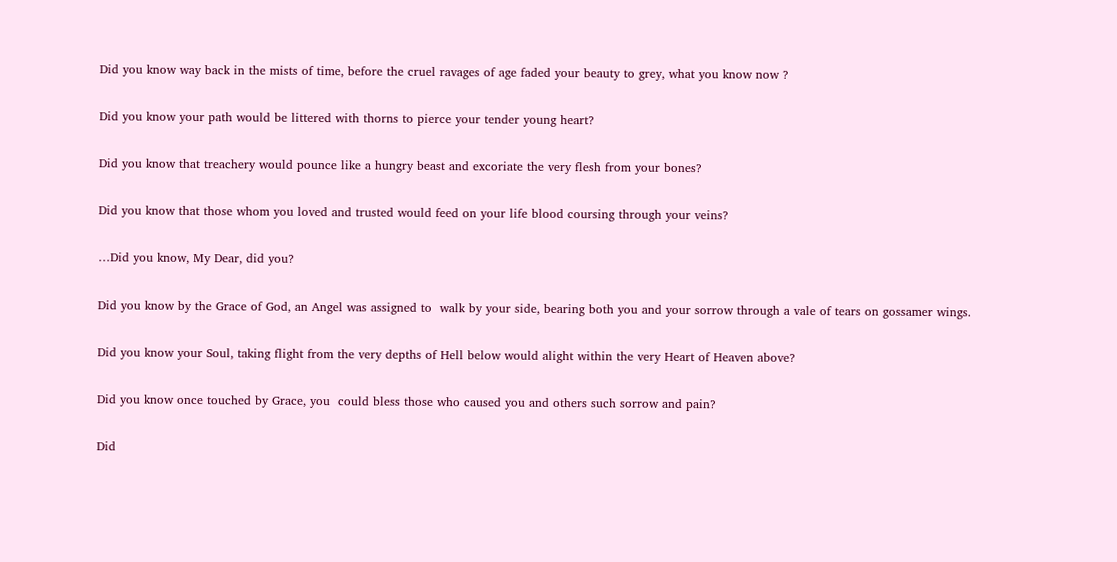Did you know way back in the mists of time, before the cruel ravages of age faded your beauty to grey, what you know now ?

Did you know your path would be littered with thorns to pierce your tender young heart?

Did you know that treachery would pounce like a hungry beast and excoriate the very flesh from your bones?

Did you know that those whom you loved and trusted would feed on your life blood coursing through your veins?

…Did you know, My Dear, did you?

Did you know by the Grace of God, an Angel was assigned to  walk by your side, bearing both you and your sorrow through a vale of tears on gossamer wings.

Did you know your Soul, taking flight from the very depths of Hell below would alight within the very Heart of Heaven above?

Did you know once touched by Grace, you  could bless those who caused you and others such sorrow and pain?

Did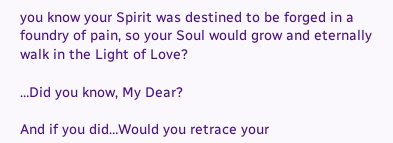you know your Spirit was destined to be forged in a foundry of pain, so your Soul would grow and eternally walk in the Light of Love?

…Did you know, My Dear?

And if you did…Would you retrace your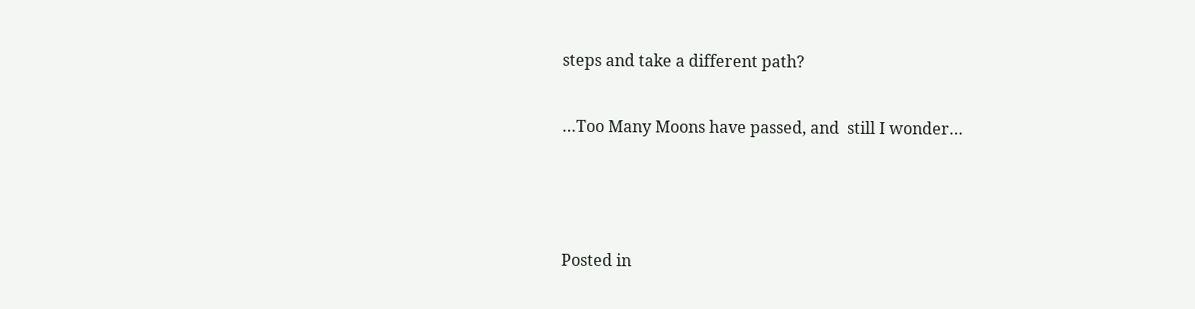steps and take a different path?

…Too Many Moons have passed, and  still I wonder…



Posted in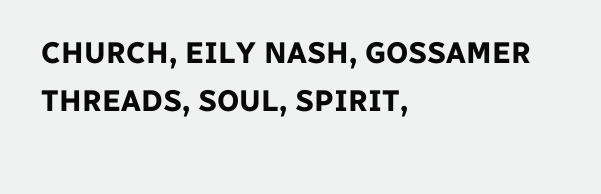CHURCH, EILY NASH, GOSSAMER THREADS, SOUL, SPIRIT,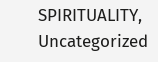SPIRITUALITY, Uncategorized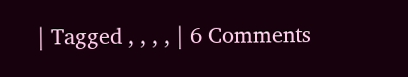| Tagged , , , , | 6 Comments